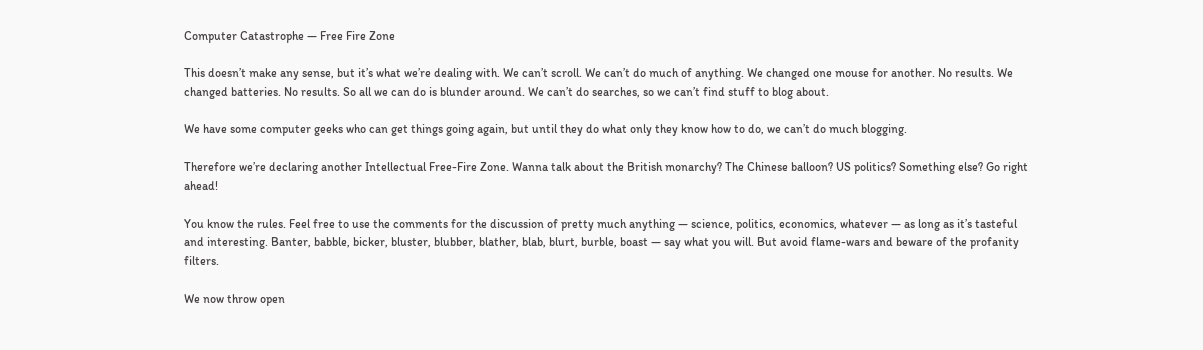Computer Catastrophe — Free Fire Zone

This doesn’t make any sense, but it’s what we’re dealing with. We can’t scroll. We can’t do much of anything. We changed one mouse for another. No results. We changed batteries. No results. So all we can do is blunder around. We can’t do searches, so we can’t find stuff to blog about.

We have some computer geeks who can get things going again, but until they do what only they know how to do, we can’t do much blogging.

Therefore we’re declaring another Intellectual Free-Fire Zone. Wanna talk about the British monarchy? The Chinese balloon? US politics? Something else? Go right ahead!

You know the rules. Feel free to use the comments for the discussion of pretty much anything — science, politics, economics, whatever — as long as it’s tasteful and interesting. Banter, babble, bicker, bluster, blubber, blather, blab, blurt, burble, boast — say what you will. But avoid flame-wars and beware of the profanity filters.

We now throw open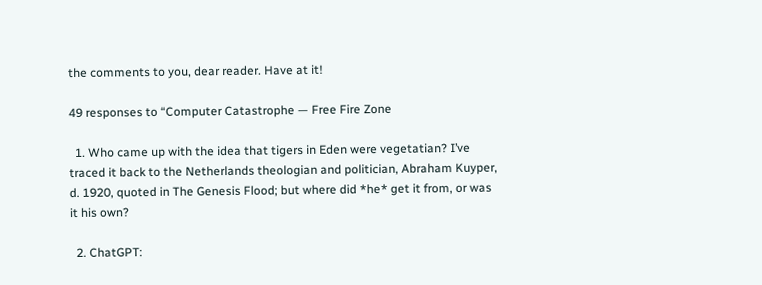the comments to you, dear reader. Have at it!

49 responses to “Computer Catastrophe — Free Fire Zone

  1. Who came up with the idea that tigers in Eden were vegetatian? I’ve traced it back to the Netherlands theologian and politician, Abraham Kuyper, d. 1920, quoted in The Genesis Flood; but where did *he* get it from, or was it his own?

  2. ChatGPT: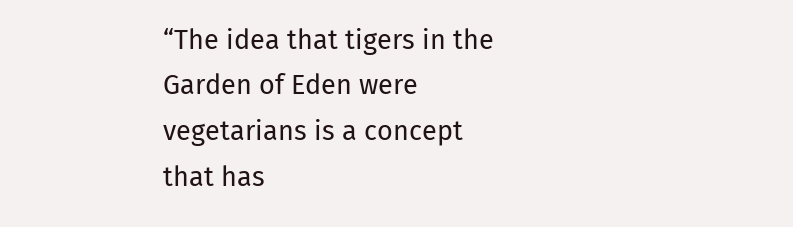“The idea that tigers in the Garden of Eden were vegetarians is a concept that has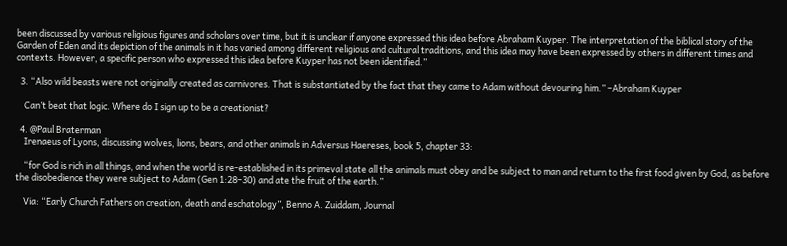been discussed by various religious figures and scholars over time, but it is unclear if anyone expressed this idea before Abraham Kuyper. The interpretation of the biblical story of the Garden of Eden and its depiction of the animals in it has varied among different religious and cultural traditions, and this idea may have been expressed by others in different times and contexts. However, a specific person who expressed this idea before Kuyper has not been identified.”

  3. “Also wild beasts were not originally created as carnivores. That is substantiated by the fact that they came to Adam without devouring him.” –Abraham Kuyper

    Can’t beat that logic. Where do I sign up to be a creationist?

  4. @Paul Braterman
    Irenaeus of Lyons, discussing wolves, lions, bears, and other animals in Adversus Haereses, book 5, chapter 33:

    “for God is rich in all things, and when the world is re-established in its primeval state all the animals must obey and be subject to man and return to the first food given by God, as before the disobedience they were subject to Adam (Gen 1:28–30) and ate the fruit of the earth.”

    Via: “Early Church Fathers on creation, death and eschatology”, Benno A. Zuiddam, Journal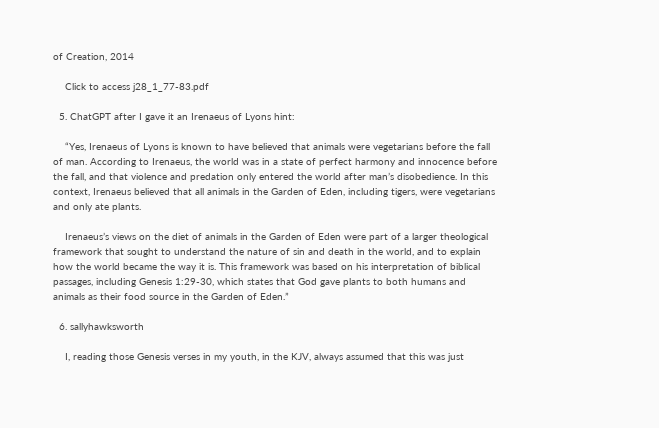of Creation, 2014

    Click to access j28_1_77-83.pdf

  5. ChatGPT after I gave it an Irenaeus of Lyons hint:

    “Yes, Irenaeus of Lyons is known to have believed that animals were vegetarians before the fall of man. According to Irenaeus, the world was in a state of perfect harmony and innocence before the fall, and that violence and predation only entered the world after man’s disobedience. In this context, Irenaeus believed that all animals in the Garden of Eden, including tigers, were vegetarians and only ate plants.

    Irenaeus’s views on the diet of animals in the Garden of Eden were part of a larger theological framework that sought to understand the nature of sin and death in the world, and to explain how the world became the way it is. This framework was based on his interpretation of biblical passages, including Genesis 1:29-30, which states that God gave plants to both humans and animals as their food source in the Garden of Eden.”

  6. sallyhawksworth

    I, reading those Genesis verses in my youth, in the KJV, always assumed that this was just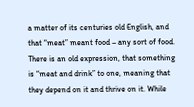a matter of its centuries old English, and that “meat” meant food – any sort of food. There is an old expression, that something is “meat and drink” to one, meaning that they depend on it and thrive on it. While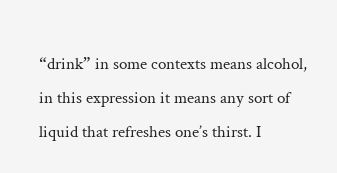“drink” in some contexts means alcohol, in this expression it means any sort of liquid that refreshes one’s thirst. I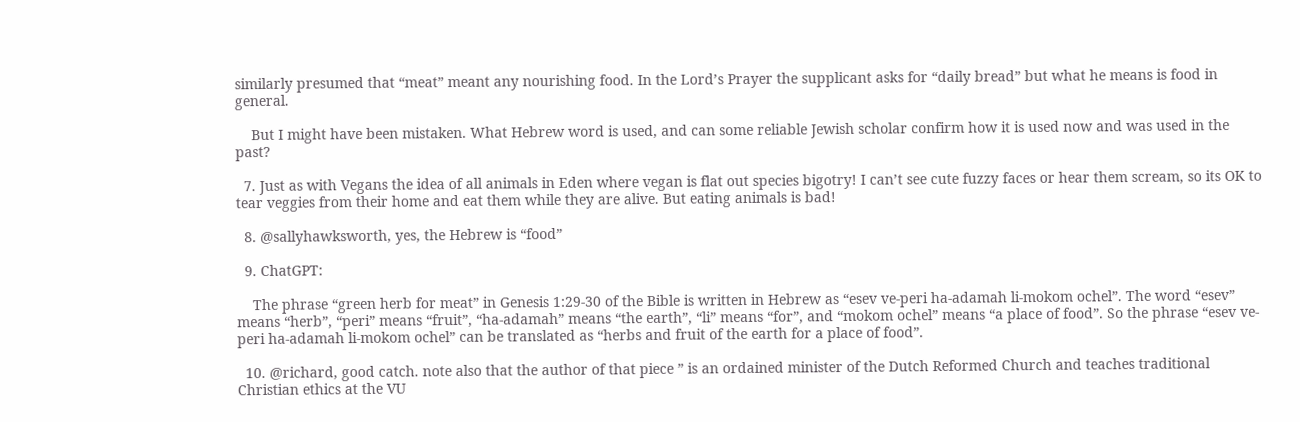similarly presumed that “meat” meant any nourishing food. In the Lord’s Prayer the supplicant asks for “daily bread” but what he means is food in general.

    But I might have been mistaken. What Hebrew word is used, and can some reliable Jewish scholar confirm how it is used now and was used in the past?

  7. Just as with Vegans the idea of all animals in Eden where vegan is flat out species bigotry! I can’t see cute fuzzy faces or hear them scream, so its OK to tear veggies from their home and eat them while they are alive. But eating animals is bad!

  8. @sallyhawksworth, yes, the Hebrew is “food”

  9. ChatGPT:

    The phrase “green herb for meat” in Genesis 1:29-30 of the Bible is written in Hebrew as “esev ve-peri ha-adamah li-mokom ochel”. The word “esev” means “herb”, “peri” means “fruit”, “ha-adamah” means “the earth”, “li” means “for”, and “mokom ochel” means “a place of food”. So the phrase “esev ve-peri ha-adamah li-mokom ochel” can be translated as “herbs and fruit of the earth for a place of food”.

  10. @richard, good catch. note also that the author of that piece ” is an ordained minister of the Dutch Reformed Church and teaches traditional Christian ethics at the VU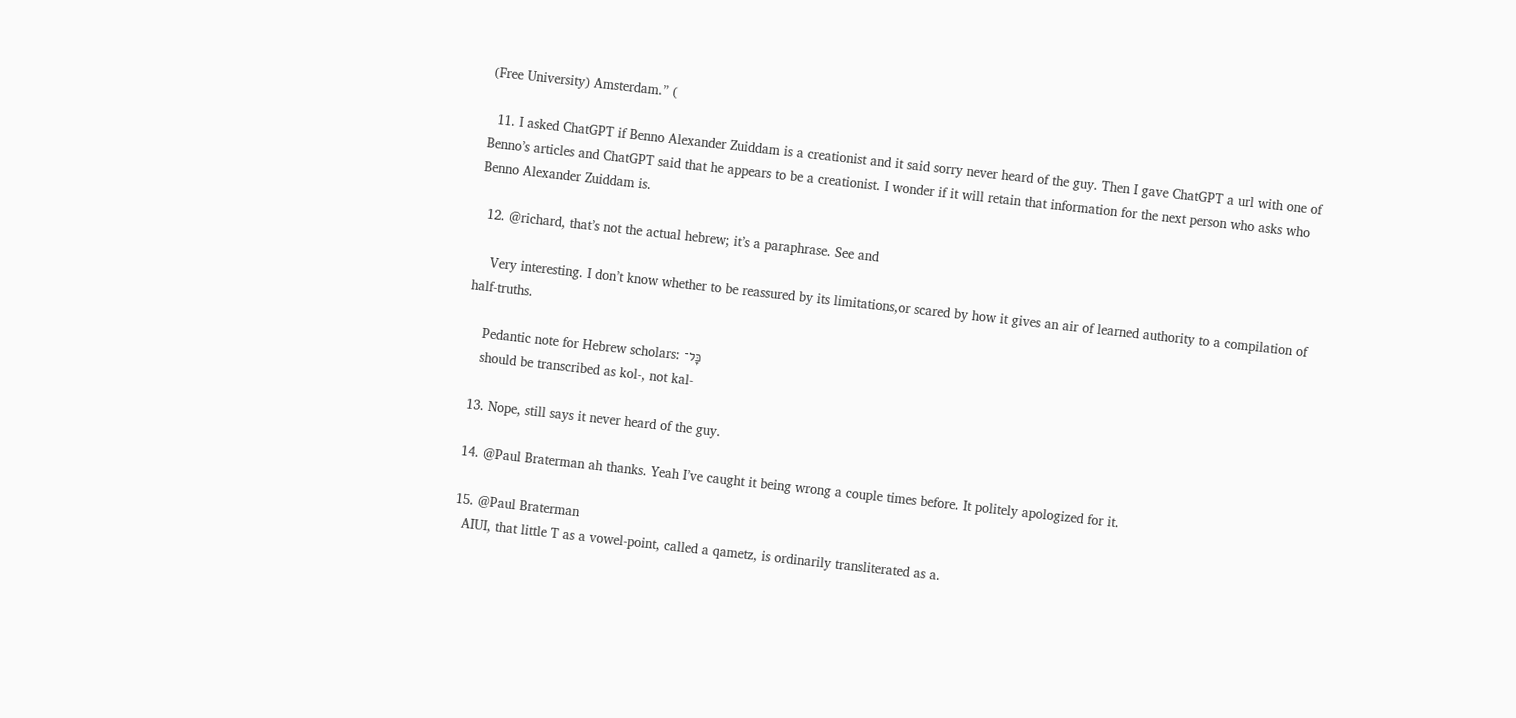(Free University) Amsterdam.” (

  11. I asked ChatGPT if Benno Alexander Zuiddam is a creationist and it said sorry never heard of the guy. Then I gave ChatGPT a url with one of Benno’s articles and ChatGPT said that he appears to be a creationist. I wonder if it will retain that information for the next person who asks who Benno Alexander Zuiddam is.

  12. @richard, that’s not the actual hebrew; it’s a paraphrase. See and

    Very interesting. I don’t know whether to be reassured by its limitations,or scared by how it gives an air of learned authority to a compilation of half-truths.

    Pedantic note for Hebrew scholars: כָּל־
    should be transcribed as kol-, not kal-

  13. Nope, still says it never heard of the guy.

  14. @Paul Braterman ah thanks. Yeah I’ve caught it being wrong a couple times before. It politely apologized for it.

  15. @Paul Braterman
    AIUI, that little T as a vowel-point, called a qametz, is ordinarily transliterated as a.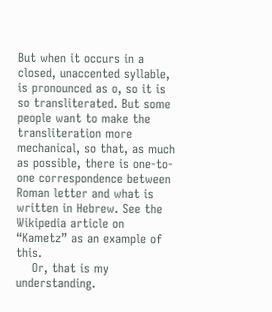But when it occurs in a closed, unaccented syllable, is pronounced as o, so it is so transliterated. But some people want to make the transliteration more mechanical, so that, as much as possible, there is one-to-one correspondence between Roman letter and what is written in Hebrew. See the Wikipedia article on “Kametz” as an example of this.
    Or, that is my understanding.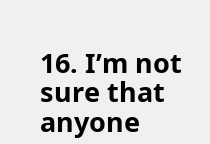16. I’m not sure that anyone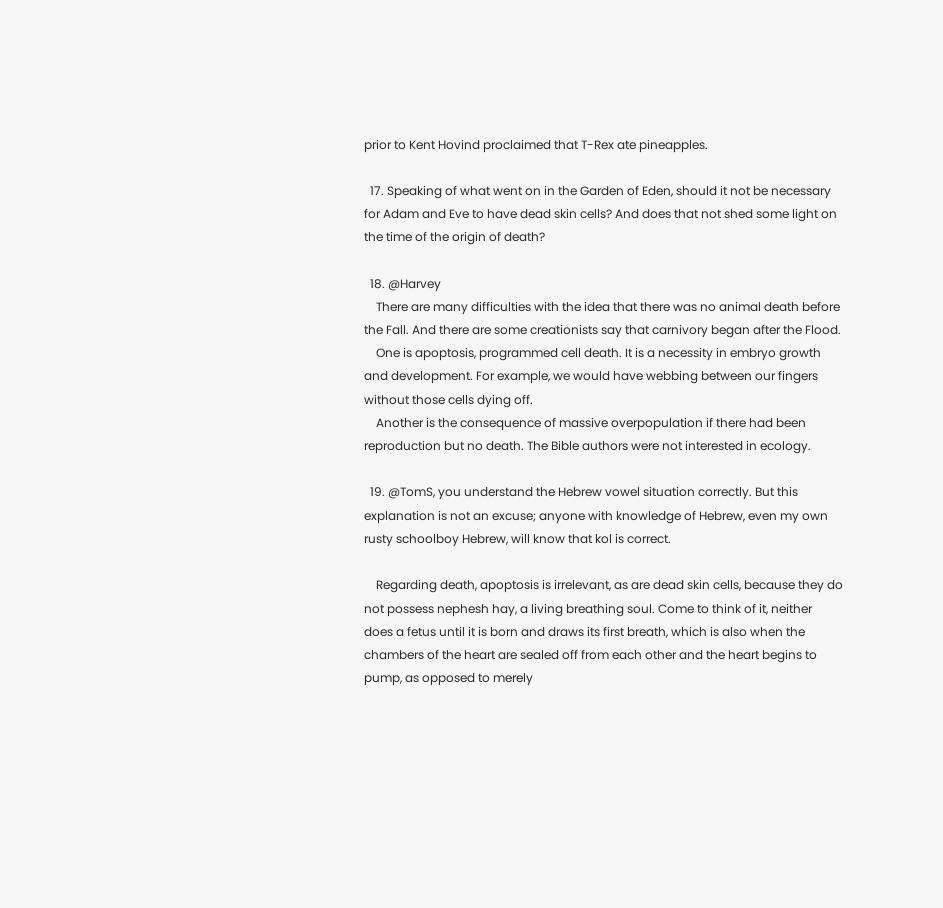prior to Kent Hovind proclaimed that T-Rex ate pineapples.

  17. Speaking of what went on in the Garden of Eden, should it not be necessary for Adam and Eve to have dead skin cells? And does that not shed some light on the time of the origin of death?

  18. @Harvey
    There are many difficulties with the idea that there was no animal death before the Fall. And there are some creationists say that carnivory began after the Flood.
    One is apoptosis, programmed cell death. It is a necessity in embryo growth and development. For example, we would have webbing between our fingers without those cells dying off.
    Another is the consequence of massive overpopulation if there had been reproduction but no death. The Bible authors were not interested in ecology.

  19. @TomS, you understand the Hebrew vowel situation correctly. But this explanation is not an excuse; anyone with knowledge of Hebrew, even my own rusty schoolboy Hebrew, will know that kol is correct.

    Regarding death, apoptosis is irrelevant, as are dead skin cells, because they do not possess nephesh hay, a living breathing soul. Come to think of it, neither does a fetus until it is born and draws its first breath, which is also when the chambers of the heart are sealed off from each other and the heart begins to pump, as opposed to merely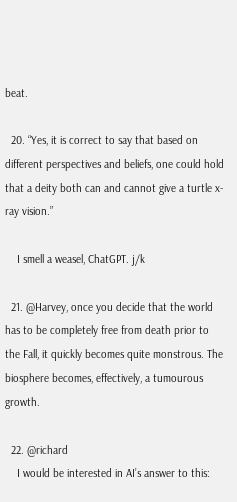beat.

  20. “Yes, it is correct to say that based on different perspectives and beliefs, one could hold that a deity both can and cannot give a turtle x-ray vision.”

    I smell a weasel, ChatGPT. j/k

  21. @Harvey, once you decide that the world has to be completely free from death prior to the Fall, it quickly becomes quite monstrous. The biosphere becomes, effectively, a tumourous growth.

  22. @richard
    I would be interested in AI’s answer to this: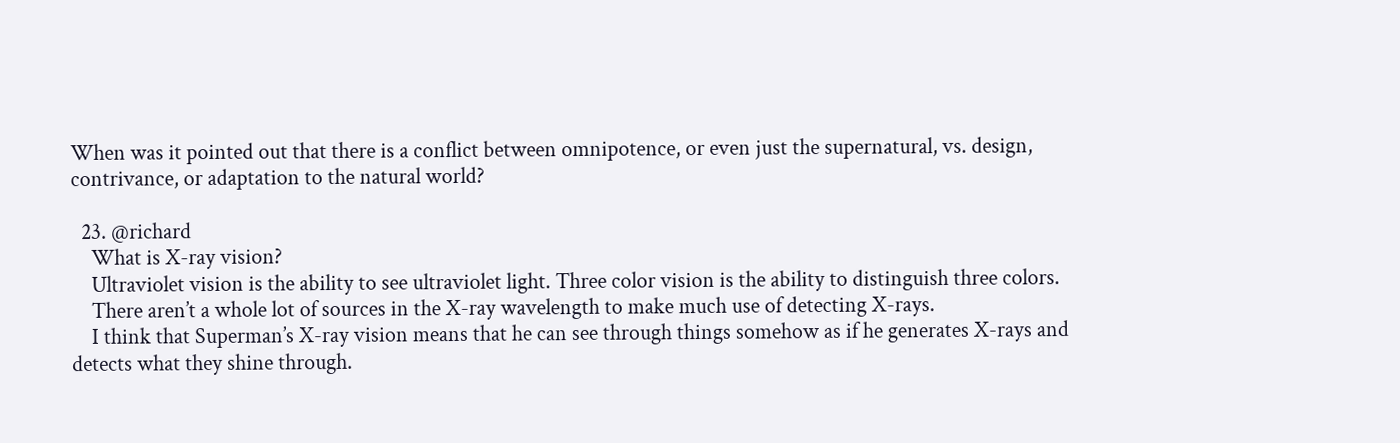When was it pointed out that there is a conflict between omnipotence, or even just the supernatural, vs. design, contrivance, or adaptation to the natural world?

  23. @richard
    What is X-ray vision?
    Ultraviolet vision is the ability to see ultraviolet light. Three color vision is the ability to distinguish three colors.
    There aren’t a whole lot of sources in the X-ray wavelength to make much use of detecting X-rays.
    I think that Superman’s X-ray vision means that he can see through things somehow as if he generates X-rays and detects what they shine through.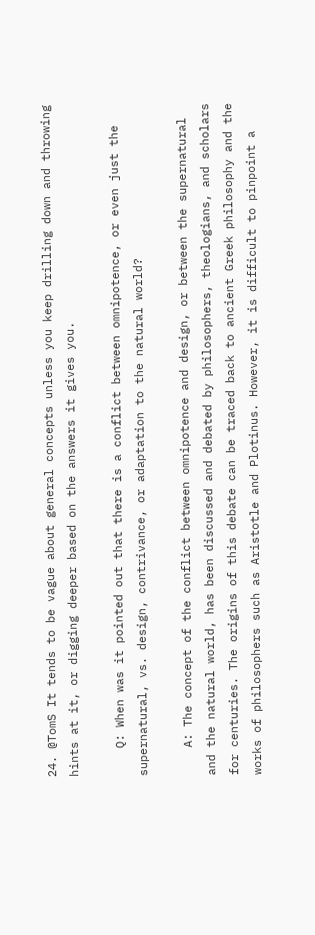24. @TomS It tends to be vague about general concepts unless you keep drilling down and throwing hints at it, or digging deeper based on the answers it gives you.

    Q: When was it pointed out that there is a conflict between omnipotence, or even just the supernatural, vs. design, contrivance, or adaptation to the natural world?

    A: The concept of the conflict between omnipotence and design, or between the supernatural and the natural world, has been discussed and debated by philosophers, theologians, and scholars for centuries. The origins of this debate can be traced back to ancient Greek philosophy and the works of philosophers such as Aristotle and Plotinus. However, it is difficult to pinpoint a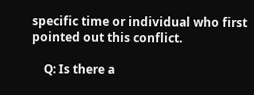specific time or individual who first pointed out this conflict.

    Q: Is there a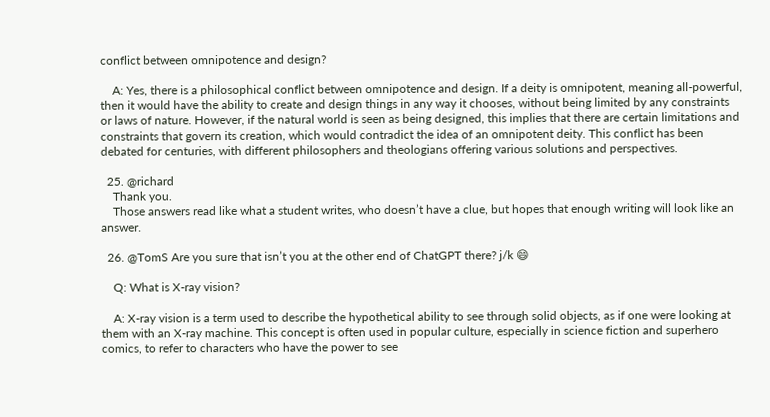conflict between omnipotence and design?

    A: Yes, there is a philosophical conflict between omnipotence and design. If a deity is omnipotent, meaning all-powerful, then it would have the ability to create and design things in any way it chooses, without being limited by any constraints or laws of nature. However, if the natural world is seen as being designed, this implies that there are certain limitations and constraints that govern its creation, which would contradict the idea of an omnipotent deity. This conflict has been debated for centuries, with different philosophers and theologians offering various solutions and perspectives.

  25. @richard
    Thank you.
    Those answers read like what a student writes, who doesn’t have a clue, but hopes that enough writing will look like an answer.

  26. @TomS Are you sure that isn’t you at the other end of ChatGPT there? j/k 😄

    Q: What is X-ray vision?

    A: X-ray vision is a term used to describe the hypothetical ability to see through solid objects, as if one were looking at them with an X-ray machine. This concept is often used in popular culture, especially in science fiction and superhero comics, to refer to characters who have the power to see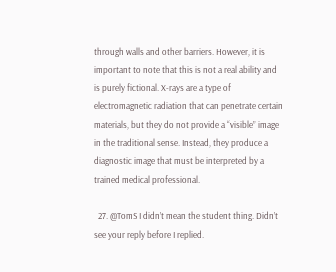through walls and other barriers. However, it is important to note that this is not a real ability and is purely fictional. X-rays are a type of electromagnetic radiation that can penetrate certain materials, but they do not provide a “visible” image in the traditional sense. Instead, they produce a diagnostic image that must be interpreted by a trained medical professional.

  27. @TomS I didn’t mean the student thing. Didn’t see your reply before I replied.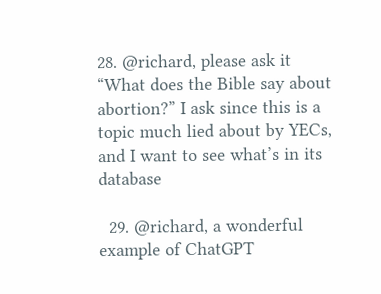28. @richard, please ask it “What does the Bible say about abortion?” I ask since this is a topic much lied about by YECs, and I want to see what’s in its database

  29. @richard, a wonderful example of ChatGPT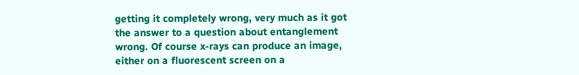getting it completely wrong, very much as it got the answer to a question about entanglement wrong. Of course x-rays can produce an image, either on a fluorescent screen on a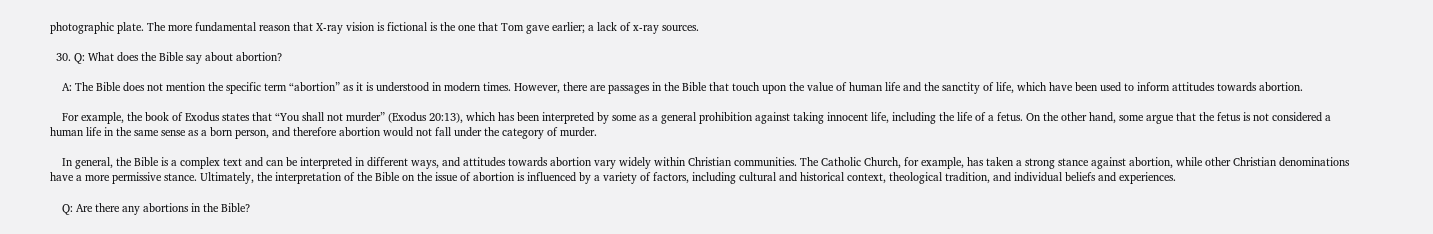photographic plate. The more fundamental reason that X-ray vision is fictional is the one that Tom gave earlier; a lack of x-ray sources.

  30. Q: What does the Bible say about abortion?

    A: The Bible does not mention the specific term “abortion” as it is understood in modern times. However, there are passages in the Bible that touch upon the value of human life and the sanctity of life, which have been used to inform attitudes towards abortion.

    For example, the book of Exodus states that “You shall not murder” (Exodus 20:13), which has been interpreted by some as a general prohibition against taking innocent life, including the life of a fetus. On the other hand, some argue that the fetus is not considered a human life in the same sense as a born person, and therefore abortion would not fall under the category of murder.

    In general, the Bible is a complex text and can be interpreted in different ways, and attitudes towards abortion vary widely within Christian communities. The Catholic Church, for example, has taken a strong stance against abortion, while other Christian denominations have a more permissive stance. Ultimately, the interpretation of the Bible on the issue of abortion is influenced by a variety of factors, including cultural and historical context, theological tradition, and individual beliefs and experiences.

    Q: Are there any abortions in the Bible?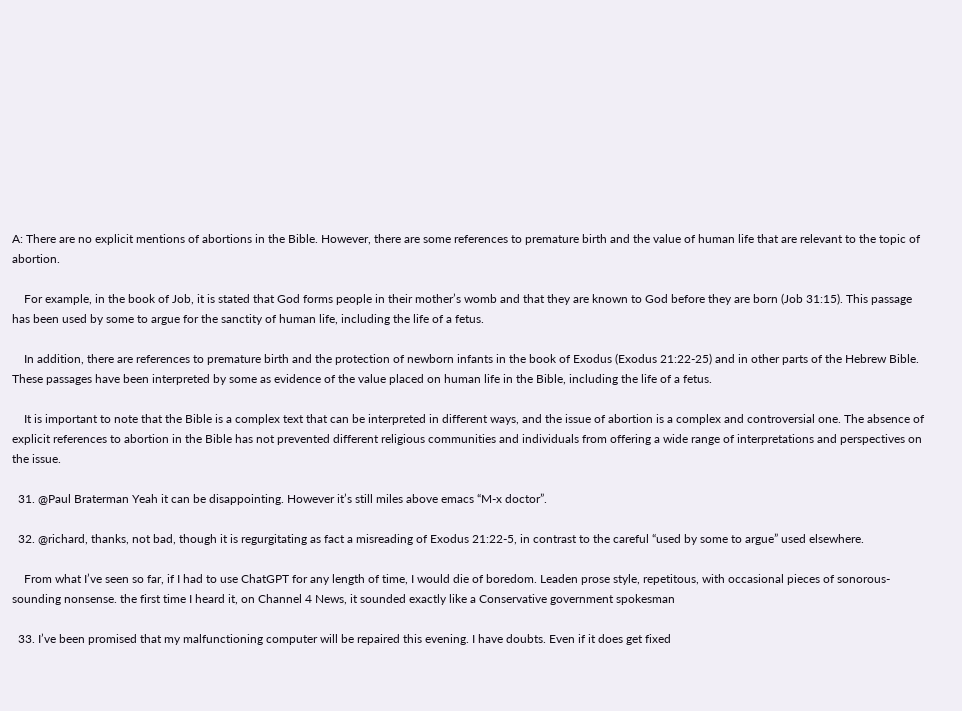A: There are no explicit mentions of abortions in the Bible. However, there are some references to premature birth and the value of human life that are relevant to the topic of abortion.

    For example, in the book of Job, it is stated that God forms people in their mother’s womb and that they are known to God before they are born (Job 31:15). This passage has been used by some to argue for the sanctity of human life, including the life of a fetus.

    In addition, there are references to premature birth and the protection of newborn infants in the book of Exodus (Exodus 21:22-25) and in other parts of the Hebrew Bible. These passages have been interpreted by some as evidence of the value placed on human life in the Bible, including the life of a fetus.

    It is important to note that the Bible is a complex text that can be interpreted in different ways, and the issue of abortion is a complex and controversial one. The absence of explicit references to abortion in the Bible has not prevented different religious communities and individuals from offering a wide range of interpretations and perspectives on the issue.

  31. @Paul Braterman Yeah it can be disappointing. However it’s still miles above emacs “M-x doctor”.

  32. @richard, thanks, not bad, though it is regurgitating as fact a misreading of Exodus 21:22-5, in contrast to the careful “used by some to argue” used elsewhere.

    From what I’ve seen so far, if I had to use ChatGPT for any length of time, I would die of boredom. Leaden prose style, repetitous, with occasional pieces of sonorous-sounding nonsense. the first time I heard it, on Channel 4 News, it sounded exactly like a Conservative government spokesman

  33. I’ve been promised that my malfunctioning computer will be repaired this evening. I have doubts. Even if it does get fixed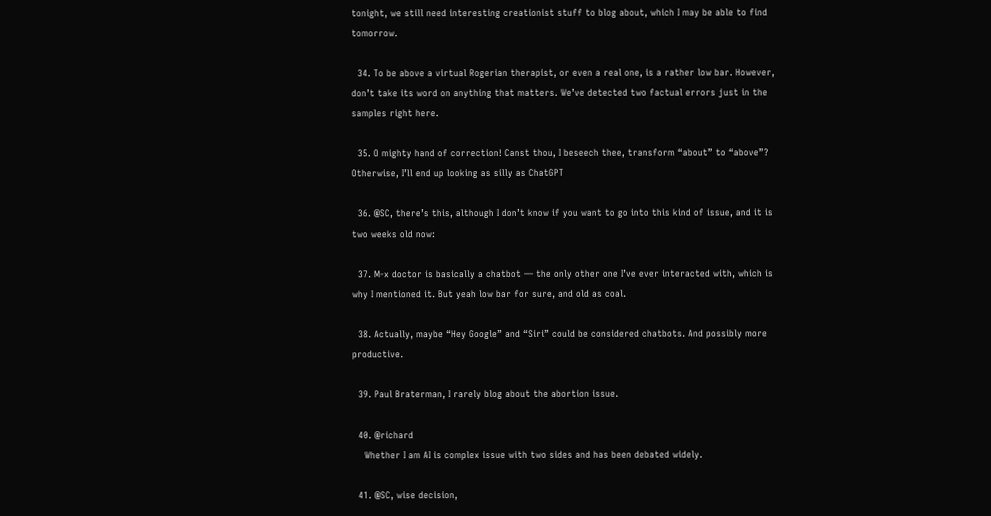tonight, we still need interesting creationist stuff to blog about, which I may be able to find tomorrow.

  34. To be above a virtual Rogerian therapist, or even a real one, is a rather low bar. However, don’t take its word on anything that matters. We’ve detected two factual errors just in the samples right here.

  35. O mighty hand of correction! Canst thou, I beseech thee, transform “about” to “above”? Otherwise, I’ll end up looking as silly as ChatGPT

  36. @SC, there’s this, although I don’t know if you want to go into this kind of issue, and it is two weeks old now:

  37. M-x doctor is basically a chatbot — the only other one I’ve ever interacted with, which is why I mentioned it. But yeah low bar for sure, and old as coal.

  38. Actually, maybe “Hey Google” and “Siri” could be considered chatbots. And possibly more productive.

  39. Paul Braterman, I rarely blog about the abortion issue.

  40. @richard
    Whether I am AI is complex issue with two sides and has been debated widely.

  41. @SC, wise decision,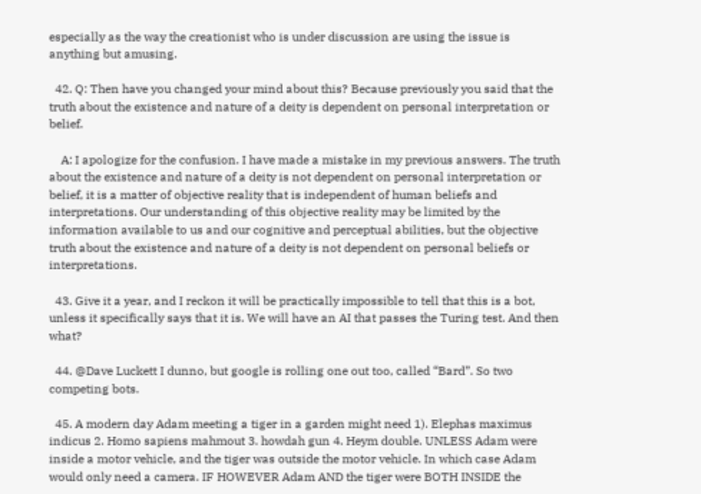especially as the way the creationist who is under discussion are using the issue is anything but amusing.

  42. Q: Then have you changed your mind about this? Because previously you said that the truth about the existence and nature of a deity is dependent on personal interpretation or belief.

    A: I apologize for the confusion. I have made a mistake in my previous answers. The truth about the existence and nature of a deity is not dependent on personal interpretation or belief, it is a matter of objective reality that is independent of human beliefs and interpretations. Our understanding of this objective reality may be limited by the information available to us and our cognitive and perceptual abilities, but the objective truth about the existence and nature of a deity is not dependent on personal beliefs or interpretations.

  43. Give it a year, and I reckon it will be practically impossible to tell that this is a bot, unless it specifically says that it is. We will have an AI that passes the Turing test. And then what?

  44. @Dave Luckett I dunno, but google is rolling one out too, called “Bard”. So two competing bots.

  45. A modern day Adam meeting a tiger in a garden might need 1). Elephas maximus indicus 2. Homo sapiens mahmout 3. howdah gun 4. Heym double. UNLESS Adam were inside a motor vehicle, and the tiger was outside the motor vehicle. In which case Adam would only need a camera. IF HOWEVER Adam AND the tiger were BOTH INSIDE the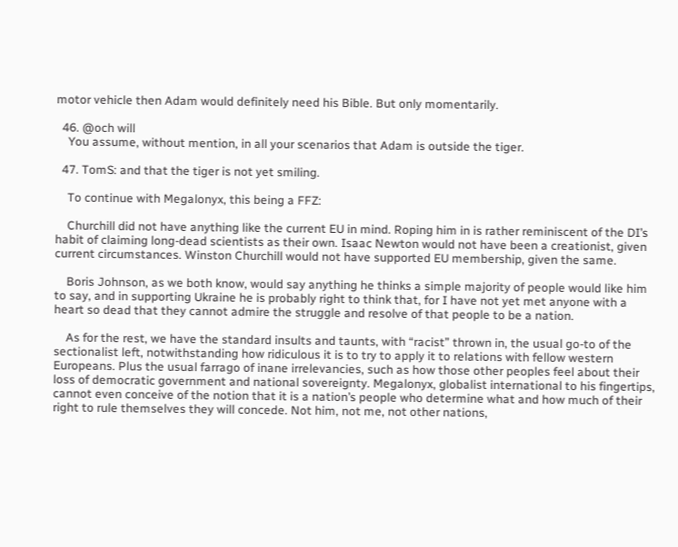motor vehicle then Adam would definitely need his Bible. But only momentarily.

  46. @och will
    You assume, without mention, in all your scenarios that Adam is outside the tiger.

  47. TomS: and that the tiger is not yet smiling.

    To continue with Megalonyx, this being a FFZ:

    Churchill did not have anything like the current EU in mind. Roping him in is rather reminiscent of the DI’s habit of claiming long-dead scientists as their own. Isaac Newton would not have been a creationist, given current circumstances. Winston Churchill would not have supported EU membership, given the same.

    Boris Johnson, as we both know, would say anything he thinks a simple majority of people would like him to say, and in supporting Ukraine he is probably right to think that, for I have not yet met anyone with a heart so dead that they cannot admire the struggle and resolve of that people to be a nation.

    As for the rest, we have the standard insults and taunts, with “racist” thrown in, the usual go-to of the sectionalist left, notwithstanding how ridiculous it is to try to apply it to relations with fellow western Europeans. Plus the usual farrago of inane irrelevancies, such as how those other peoples feel about their loss of democratic government and national sovereignty. Megalonyx, globalist international to his fingertips, cannot even conceive of the notion that it is a nation’s people who determine what and how much of their right to rule themselves they will concede. Not him, not me, not other nations,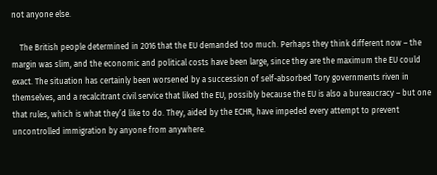not anyone else.

    The British people determined in 2016 that the EU demanded too much. Perhaps they think different now – the margin was slim, and the economic and political costs have been large, since they are the maximum the EU could exact. The situation has certainly been worsened by a succession of self-absorbed Tory governments riven in themselves, and a recalcitrant civil service that liked the EU, possibly because the EU is also a bureaucracy – but one that rules, which is what they’d like to do. They, aided by the ECHR, have impeded every attempt to prevent uncontrolled immigration by anyone from anywhere.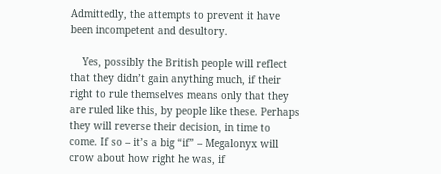Admittedly, the attempts to prevent it have been incompetent and desultory.

    Yes, possibly the British people will reflect that they didn’t gain anything much, if their right to rule themselves means only that they are ruled like this, by people like these. Perhaps they will reverse their decision, in time to come. If so – it’s a big “if” – Megalonyx will crow about how right he was, if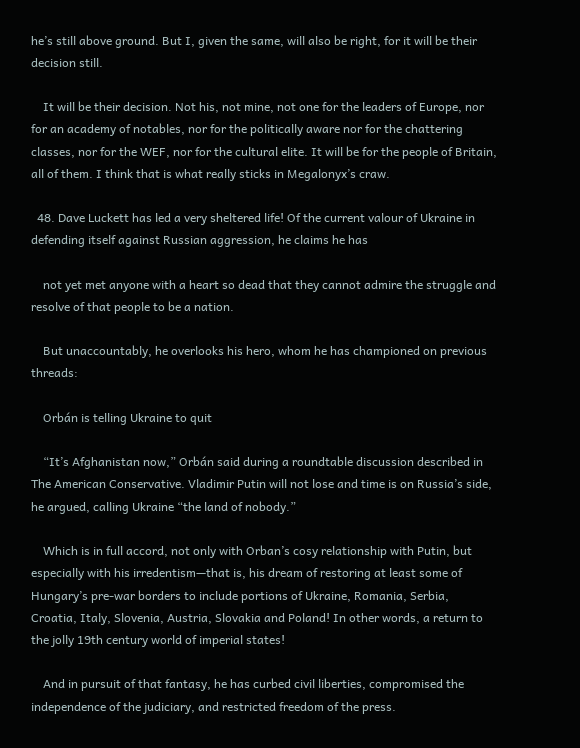he’s still above ground. But I, given the same, will also be right, for it will be their decision still.

    It will be their decision. Not his, not mine, not one for the leaders of Europe, nor for an academy of notables, nor for the politically aware nor for the chattering classes, nor for the WEF, nor for the cultural elite. It will be for the people of Britain, all of them. I think that is what really sticks in Megalonyx’s craw.

  48. Dave Luckett has led a very sheltered life! Of the current valour of Ukraine in defending itself against Russian aggression, he claims he has

    not yet met anyone with a heart so dead that they cannot admire the struggle and resolve of that people to be a nation.

    But unaccountably, he overlooks his hero, whom he has championed on previous threads:

    Orbán is telling Ukraine to quit

    “It’s Afghanistan now,” Orbán said during a roundtable discussion described in The American Conservative. Vladimir Putin will not lose and time is on Russia’s side, he argued, calling Ukraine “the land of nobody.”

    Which is in full accord, not only with Orban’s cosy relationship with Putin, but especially with his irredentism—that is, his dream of restoring at least some of Hungary’s pre-war borders to include portions of Ukraine, Romania, Serbia, Croatia, Italy, Slovenia, Austria, Slovakia and Poland! In other words, a return to the jolly 19th century world of imperial states!

    And in pursuit of that fantasy, he has curbed civil liberties, compromised the independence of the judiciary, and restricted freedom of the press.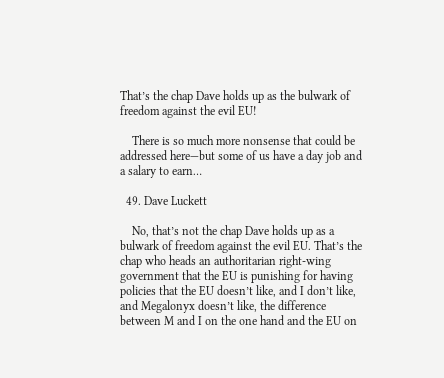That’s the chap Dave holds up as the bulwark of freedom against the evil EU!

    There is so much more nonsense that could be addressed here—but some of us have a day job and a salary to earn…

  49. Dave Luckett

    No, that’s not the chap Dave holds up as a bulwark of freedom against the evil EU. That’s the chap who heads an authoritarian right-wing government that the EU is punishing for having policies that the EU doesn’t like, and I don’t like, and Megalonyx doesn’t like, the difference between M and I on the one hand and the EU on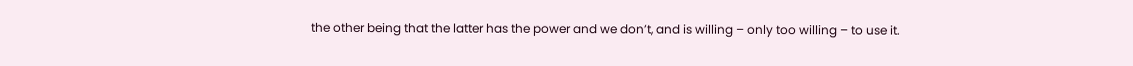the other being that the latter has the power and we don’t, and is willing – only too willing – to use it.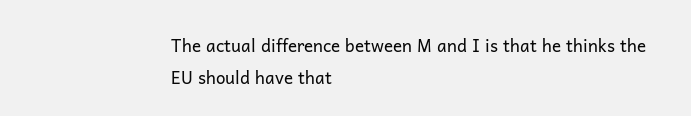The actual difference between M and I is that he thinks the EU should have that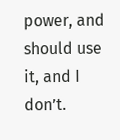power, and should use it, and I don’t.